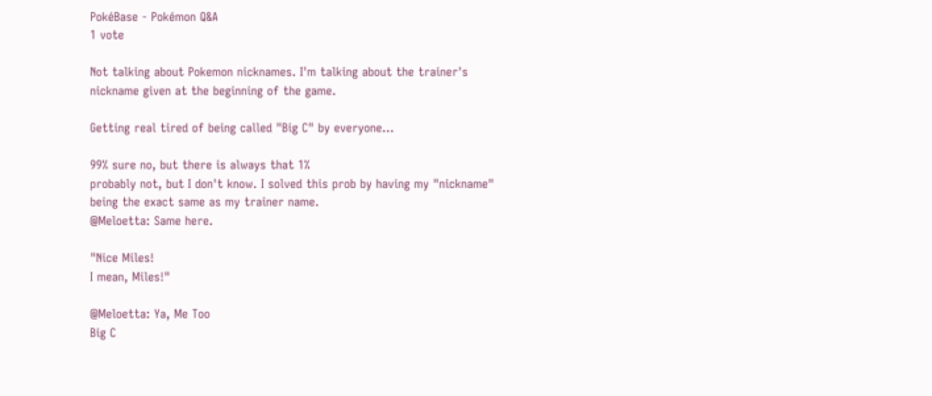PokéBase - Pokémon Q&A
1 vote

Not talking about Pokemon nicknames. I'm talking about the trainer's nickname given at the beginning of the game.

Getting real tired of being called "Big C" by everyone...

99% sure no, but there is always that 1%
probably not, but I don't know. I solved this prob by having my "nickname" being the exact same as my trainer name.
@Meloetta: Same here.

"Nice Miles!
I mean, Miles!"

@Meloetta: Ya, Me Too
Big C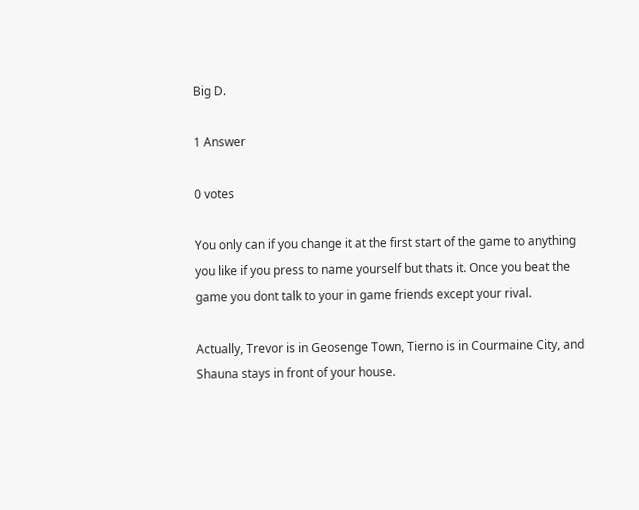Big D.

1 Answer

0 votes

You only can if you change it at the first start of the game to anything you like if you press to name yourself but thats it. Once you beat the game you dont talk to your in game friends except your rival.

Actually, Trevor is in Geosenge Town, Tierno is in Courmaine City, and Shauna stays in front of your house.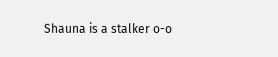Shauna is a stalker o-o